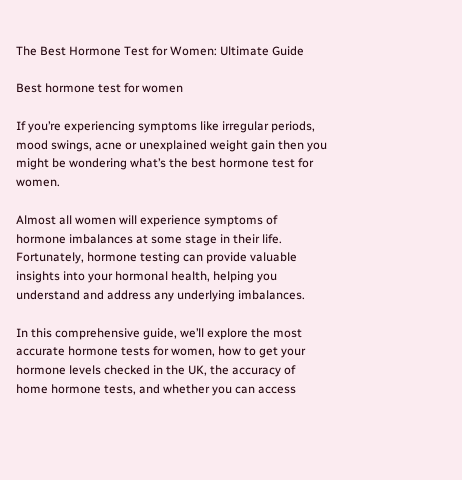The Best Hormone Test for Women: Ultimate Guide

Best hormone test for women

If you’re experiencing symptoms like irregular periods, mood swings, acne or unexplained weight gain then you might be wondering what’s the best hormone test for women.

Almost all women will experience symptoms of hormone imbalances at some stage in their life. Fortunately, hormone testing can provide valuable insights into your hormonal health, helping you understand and address any underlying imbalances.

In this comprehensive guide, we’ll explore the most accurate hormone tests for women, how to get your hormone levels checked in the UK, the accuracy of home hormone tests, and whether you can access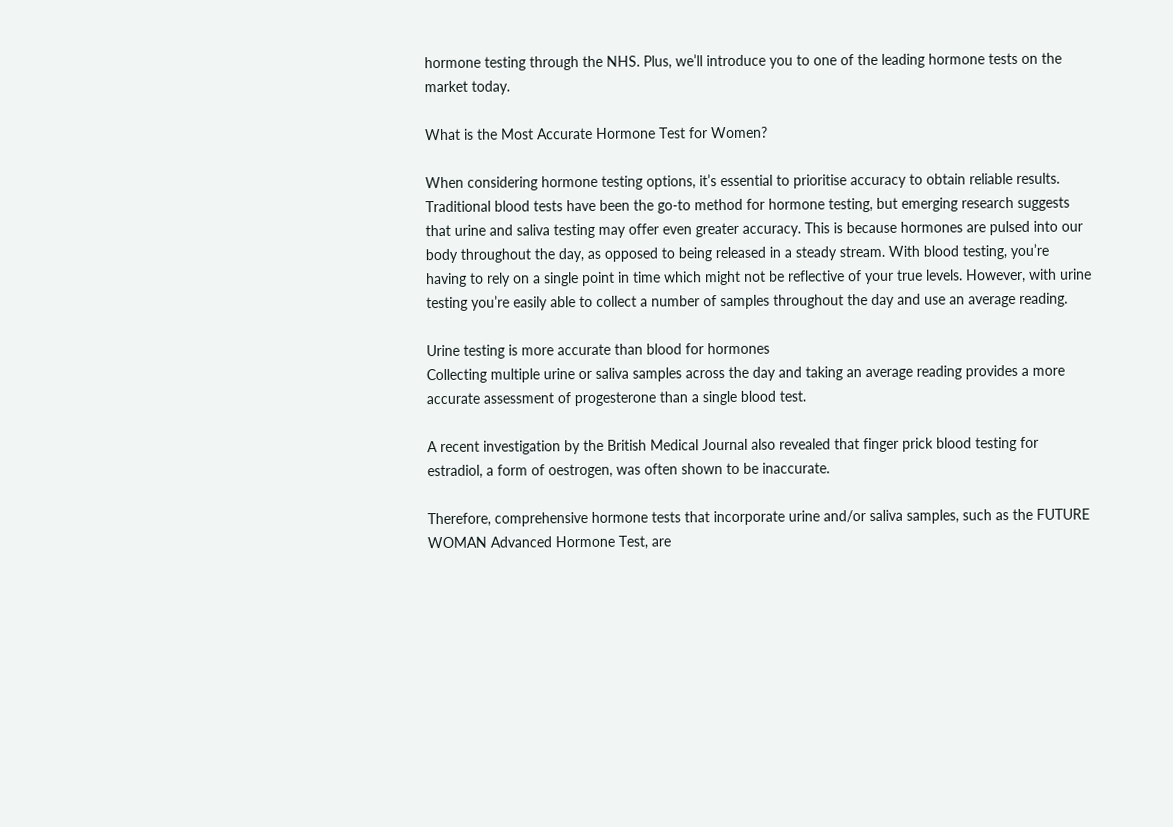hormone testing through the NHS. Plus, we’ll introduce you to one of the leading hormone tests on the market today.

What is the Most Accurate Hormone Test for Women?

When considering hormone testing options, it’s essential to prioritise accuracy to obtain reliable results. Traditional blood tests have been the go-to method for hormone testing, but emerging research suggests that urine and saliva testing may offer even greater accuracy. This is because hormones are pulsed into our body throughout the day, as opposed to being released in a steady stream. With blood testing, you’re having to rely on a single point in time which might not be reflective of your true levels. However, with urine testing you’re easily able to collect a number of samples throughout the day and use an average reading.

Urine testing is more accurate than blood for hormones
Collecting multiple urine or saliva samples across the day and taking an average reading provides a more accurate assessment of progesterone than a single blood test.

A recent investigation by the British Medical Journal also revealed that finger prick blood testing for estradiol, a form of oestrogen, was often shown to be inaccurate.

Therefore, comprehensive hormone tests that incorporate urine and/or saliva samples, such as the FUTURE WOMAN Advanced Hormone Test, are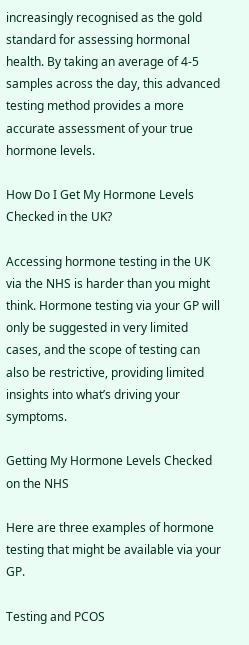increasingly recognised as the gold standard for assessing hormonal health. By taking an average of 4-5 samples across the day, this advanced testing method provides a more accurate assessment of your true hormone levels.

How Do I Get My Hormone Levels Checked in the UK?

Accessing hormone testing in the UK via the NHS is harder than you might think. Hormone testing via your GP will only be suggested in very limited cases, and the scope of testing can also be restrictive, providing limited insights into what’s driving your symptoms.

Getting My Hormone Levels Checked on the NHS

Here are three examples of hormone testing that might be available via your GP.

Testing and PCOS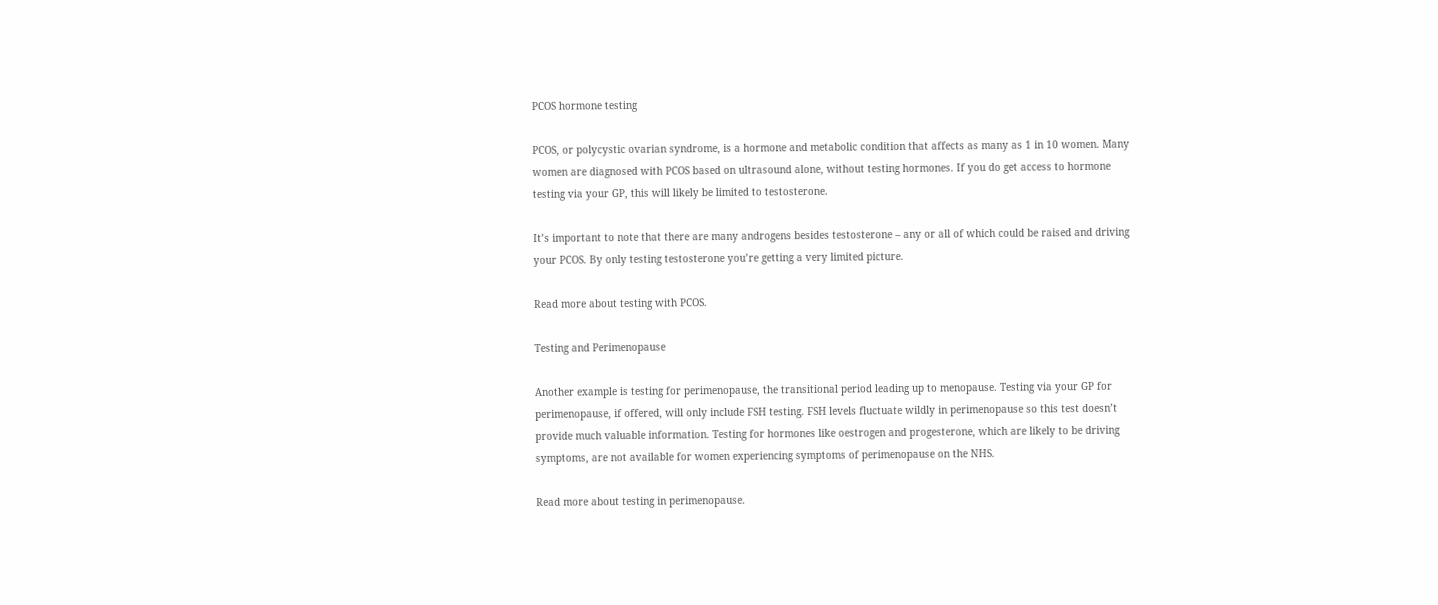PCOS hormone testing

PCOS, or polycystic ovarian syndrome, is a hormone and metabolic condition that affects as many as 1 in 10 women. Many women are diagnosed with PCOS based on ultrasound alone, without testing hormones. If you do get access to hormone testing via your GP, this will likely be limited to testosterone.

It’s important to note that there are many androgens besides testosterone – any or all of which could be raised and driving your PCOS. By only testing testosterone you’re getting a very limited picture.

Read more about testing with PCOS.

Testing and Perimenopause

Another example is testing for perimenopause, the transitional period leading up to menopause. Testing via your GP for perimenopause, if offered, will only include FSH testing. FSH levels fluctuate wildly in perimenopause so this test doesn’t provide much valuable information. Testing for hormones like oestrogen and progesterone, which are likely to be driving symptoms, are not available for women experiencing symptoms of perimenopause on the NHS.

Read more about testing in perimenopause.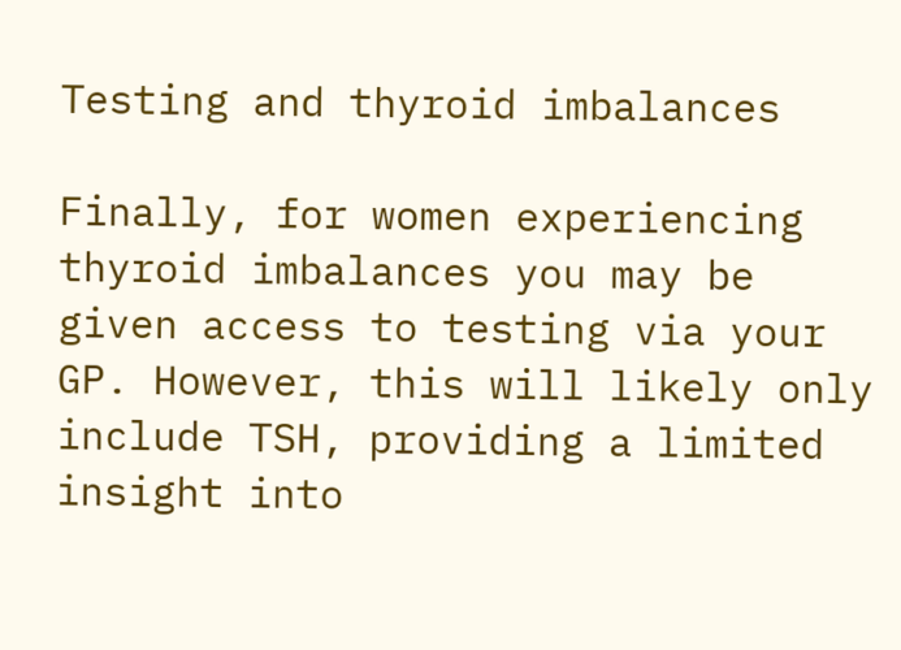Testing and thyroid imbalances

Finally, for women experiencing thyroid imbalances you may be given access to testing via your GP. However, this will likely only include TSH, providing a limited insight into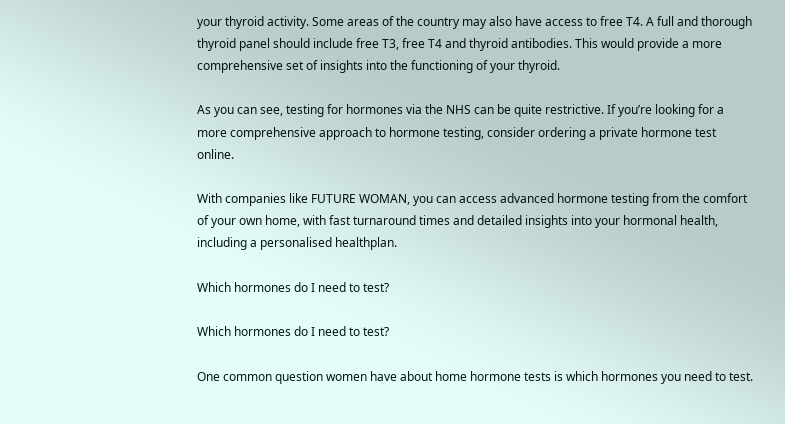your thyroid activity. Some areas of the country may also have access to free T4. A full and thorough thyroid panel should include free T3, free T4 and thyroid antibodies. This would provide a more comprehensive set of insights into the functioning of your thyroid.

As you can see, testing for hormones via the NHS can be quite restrictive. If you’re looking for a more comprehensive approach to hormone testing, consider ordering a private hormone test online.

With companies like FUTURE WOMAN, you can access advanced hormone testing from the comfort of your own home, with fast turnaround times and detailed insights into your hormonal health, including a personalised healthplan.

Which hormones do I need to test?

Which hormones do I need to test?

One common question women have about home hormone tests is which hormones you need to test.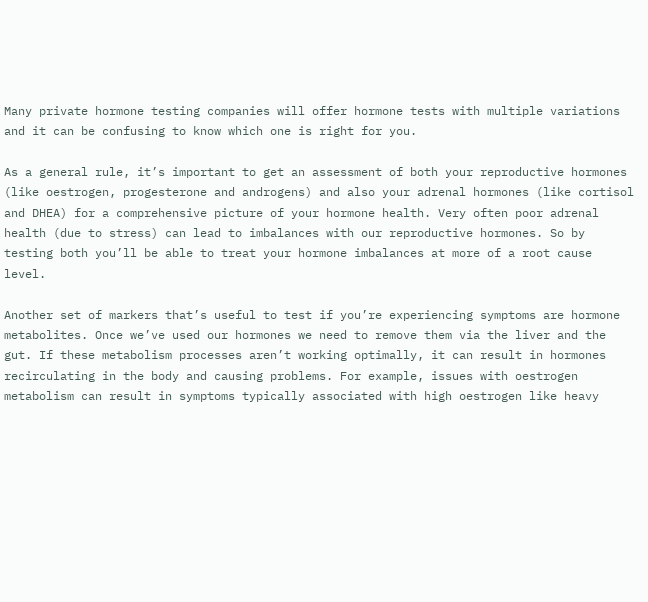Many private hormone testing companies will offer hormone tests with multiple variations and it can be confusing to know which one is right for you.

As a general rule, it’s important to get an assessment of both your reproductive hormones (like oestrogen, progesterone and androgens) and also your adrenal hormones (like cortisol and DHEA) for a comprehensive picture of your hormone health. Very often poor adrenal health (due to stress) can lead to imbalances with our reproductive hormones. So by testing both you’ll be able to treat your hormone imbalances at more of a root cause level.

Another set of markers that’s useful to test if you’re experiencing symptoms are hormone metabolites. Once we’ve used our hormones we need to remove them via the liver and the gut. If these metabolism processes aren’t working optimally, it can result in hormones recirculating in the body and causing problems. For example, issues with oestrogen metabolism can result in symptoms typically associated with high oestrogen like heavy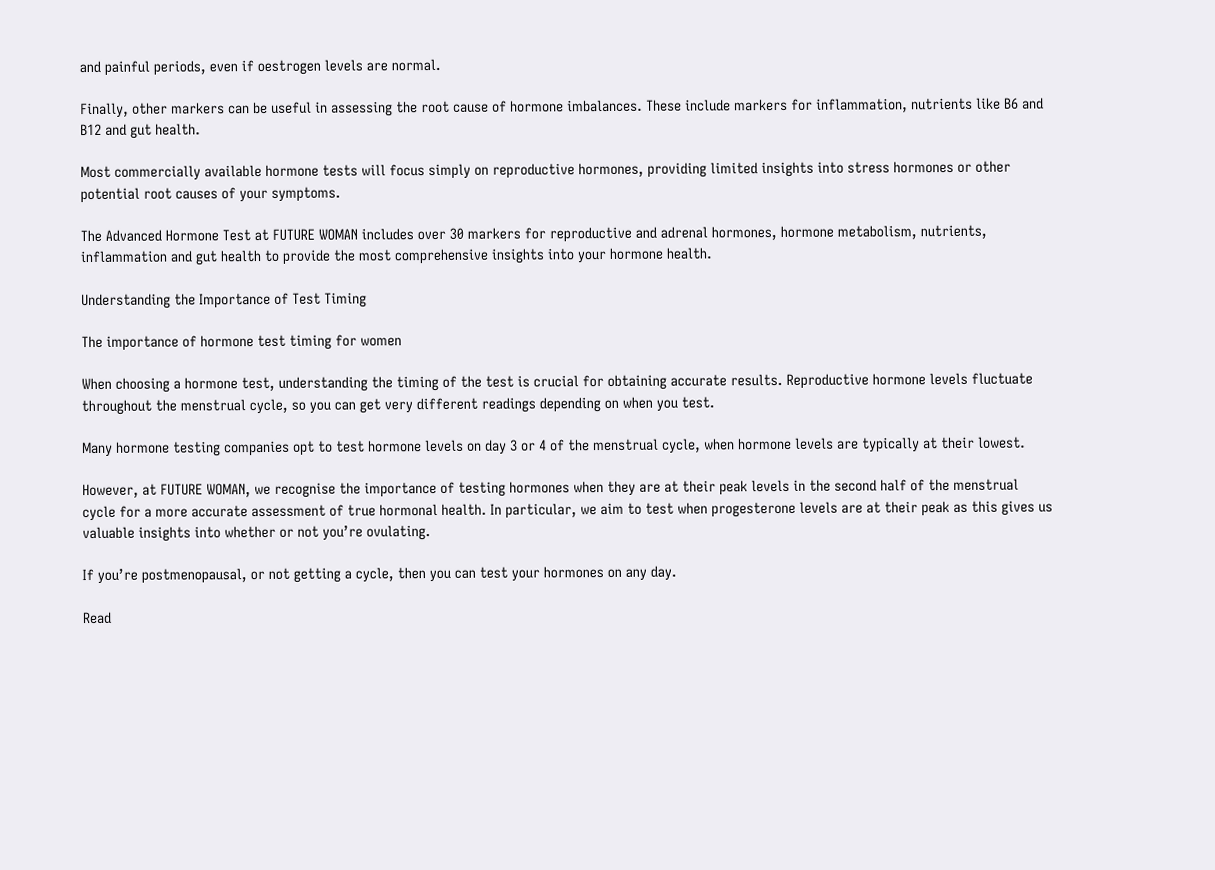and painful periods, even if oestrogen levels are normal.

Finally, other markers can be useful in assessing the root cause of hormone imbalances. These include markers for inflammation, nutrients like B6 and B12 and gut health.

Most commercially available hormone tests will focus simply on reproductive hormones, providing limited insights into stress hormones or other potential root causes of your symptoms.

The Advanced Hormone Test at FUTURE WOMAN includes over 30 markers for reproductive and adrenal hormones, hormone metabolism, nutrients, inflammation and gut health to provide the most comprehensive insights into your hormone health.

Understanding the Importance of Test Timing

The importance of hormone test timing for women

When choosing a hormone test, understanding the timing of the test is crucial for obtaining accurate results. Reproductive hormone levels fluctuate throughout the menstrual cycle, so you can get very different readings depending on when you test.

Many hormone testing companies opt to test hormone levels on day 3 or 4 of the menstrual cycle, when hormone levels are typically at their lowest.

However, at FUTURE WOMAN, we recognise the importance of testing hormones when they are at their peak levels in the second half of the menstrual cycle for a more accurate assessment of true hormonal health. In particular, we aim to test when progesterone levels are at their peak as this gives us valuable insights into whether or not you’re ovulating.

If you’re postmenopausal, or not getting a cycle, then you can test your hormones on any day.

Read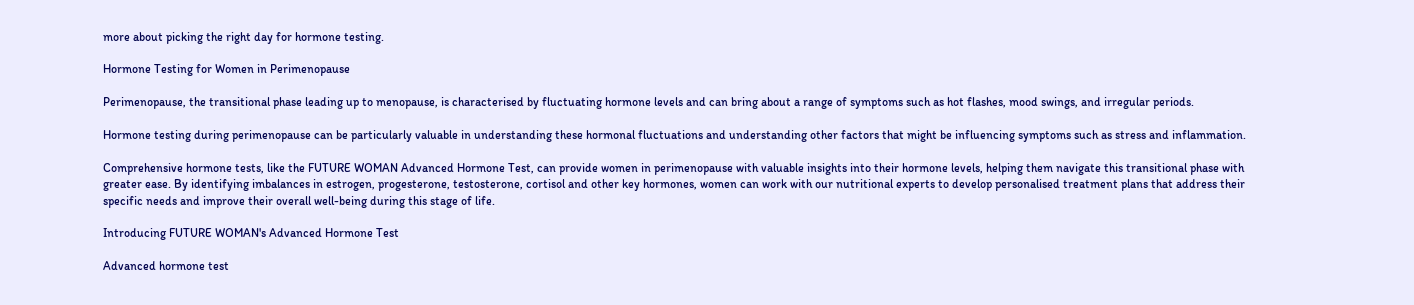more about picking the right day for hormone testing.

Hormone Testing for Women in Perimenopause

Perimenopause, the transitional phase leading up to menopause, is characterised by fluctuating hormone levels and can bring about a range of symptoms such as hot flashes, mood swings, and irregular periods.

Hormone testing during perimenopause can be particularly valuable in understanding these hormonal fluctuations and understanding other factors that might be influencing symptoms such as stress and inflammation.

Comprehensive hormone tests, like the FUTURE WOMAN Advanced Hormone Test, can provide women in perimenopause with valuable insights into their hormone levels, helping them navigate this transitional phase with greater ease. By identifying imbalances in estrogen, progesterone, testosterone, cortisol and other key hormones, women can work with our nutritional experts to develop personalised treatment plans that address their specific needs and improve their overall well-being during this stage of life.

Introducing FUTURE WOMAN's Advanced Hormone Test

Advanced hormone test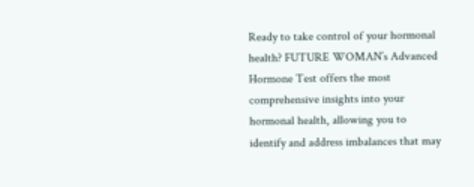Ready to take control of your hormonal health? FUTURE WOMAN’s Advanced Hormone Test offers the most comprehensive insights into your hormonal health, allowing you to identify and address imbalances that may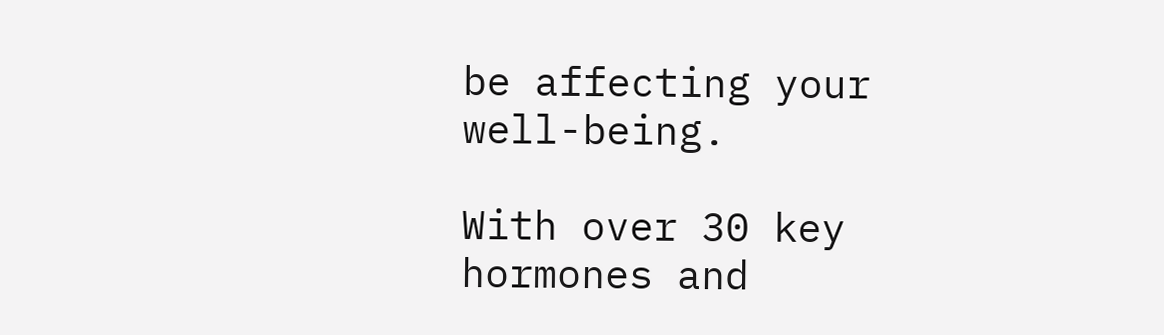be affecting your well-being.

With over 30 key hormones and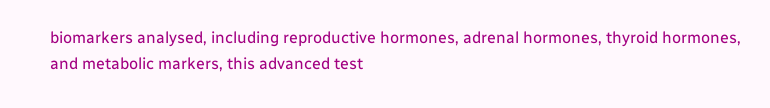biomarkers analysed, including reproductive hormones, adrenal hormones, thyroid hormones, and metabolic markers, this advanced test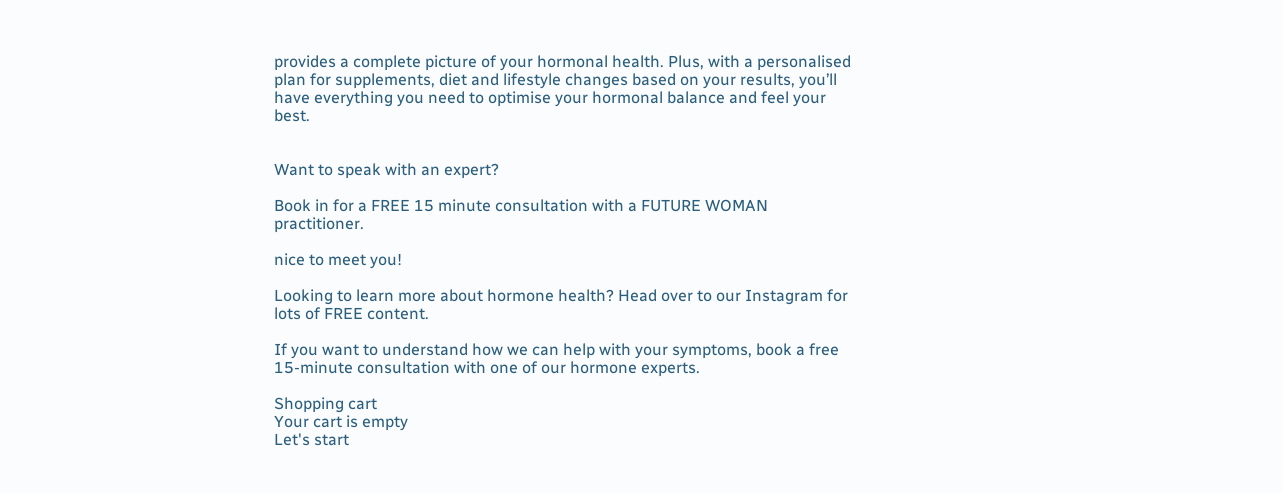provides a complete picture of your hormonal health. Plus, with a personalised plan for supplements, diet and lifestyle changes based on your results, you’ll have everything you need to optimise your hormonal balance and feel your best.


Want to speak with an expert?

Book in for a FREE 15 minute consultation with a FUTURE WOMAN practitioner.

nice to meet you!

Looking to learn more about hormone health? Head over to our Instagram for lots of FREE content.

If you want to understand how we can help with your symptoms, book a free 15-minute consultation with one of our hormone experts.

Shopping cart
Your cart is empty
Let's start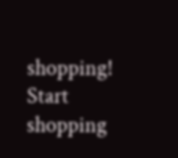shopping!
Start shopping